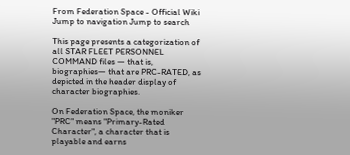From Federation Space - Official Wiki
Jump to navigation Jump to search

This page presents a categorization of all STAR FLEET PERSONNEL COMMAND files — that is, biographies— that are PRC-RATED, as depicted in the header display of character biographies.

On Federation Space, the moniker "PRC" means "Primary-Rated Character", a character that is playable and earns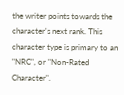the writer points towards the character's next rank. This character type is primary to an "NRC", or "Non-Rated Character".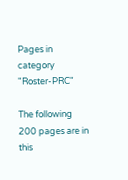Pages in category "Roster-PRC"

The following 200 pages are in this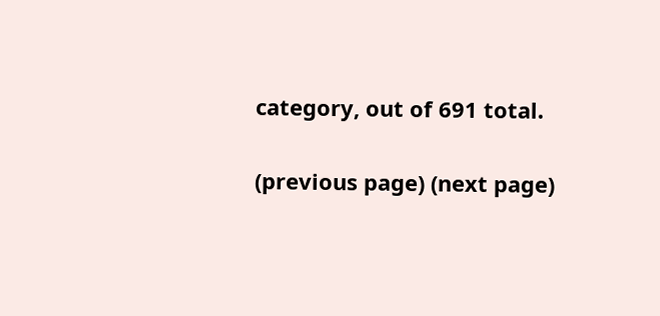category, out of 691 total.

(previous page) (next page)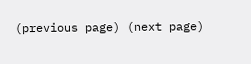(previous page) (next page)